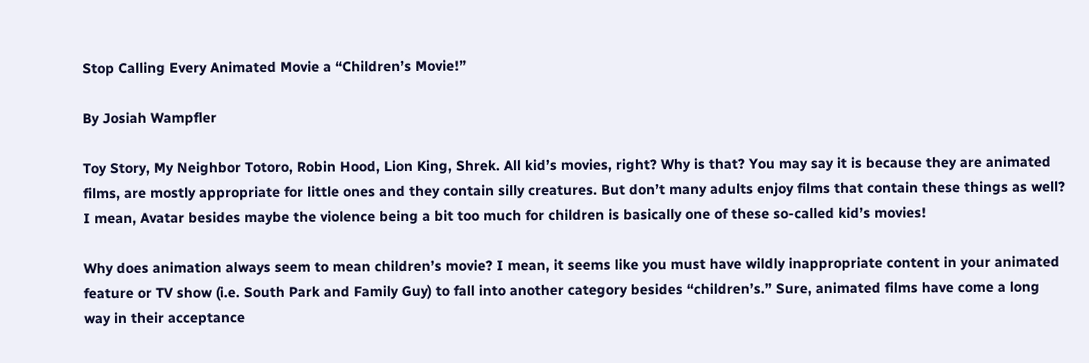Stop Calling Every Animated Movie a “Children’s Movie!”

By Josiah Wampfler

Toy Story, My Neighbor Totoro, Robin Hood, Lion King, Shrek. All kid’s movies, right? Why is that? You may say it is because they are animated films, are mostly appropriate for little ones and they contain silly creatures. But don’t many adults enjoy films that contain these things as well? I mean, Avatar besides maybe the violence being a bit too much for children is basically one of these so-called kid’s movies!

Why does animation always seem to mean children’s movie? I mean, it seems like you must have wildly inappropriate content in your animated feature or TV show (i.e. South Park and Family Guy) to fall into another category besides “children’s.” Sure, animated films have come a long way in their acceptance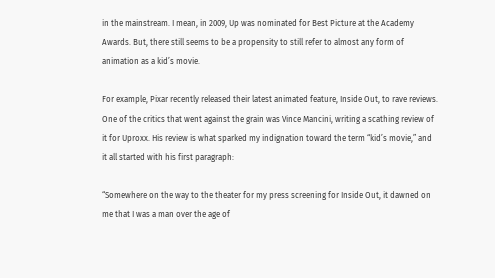in the mainstream. I mean, in 2009, Up was nominated for Best Picture at the Academy Awards. But, there still seems to be a propensity to still refer to almost any form of animation as a kid’s movie.

For example, Pixar recently released their latest animated feature, Inside Out, to rave reviews. One of the critics that went against the grain was Vince Mancini, writing a scathing review of it for Uproxx. His review is what sparked my indignation toward the term “kid’s movie,” and it all started with his first paragraph:

“Somewhere on the way to the theater for my press screening for Inside Out, it dawned on me that I was a man over the age of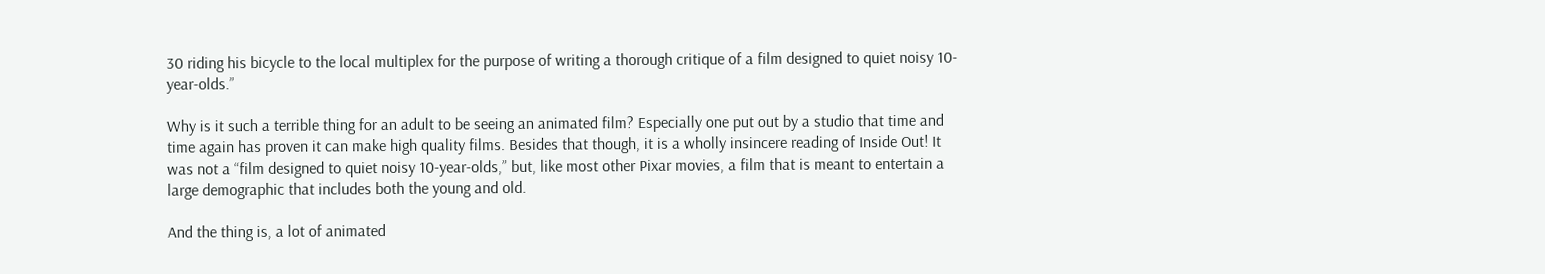30 riding his bicycle to the local multiplex for the purpose of writing a thorough critique of a film designed to quiet noisy 10-year-olds.”

Why is it such a terrible thing for an adult to be seeing an animated film? Especially one put out by a studio that time and time again has proven it can make high quality films. Besides that though, it is a wholly insincere reading of Inside Out! It was not a “film designed to quiet noisy 10-year-olds,” but, like most other Pixar movies, a film that is meant to entertain a large demographic that includes both the young and old.

And the thing is, a lot of animated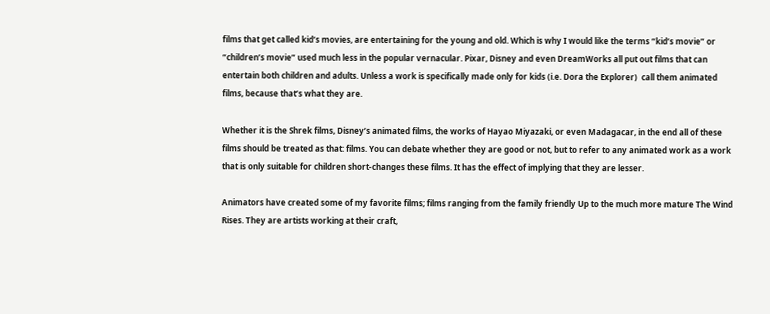films that get called kid’s movies, are entertaining for the young and old. Which is why I would like the terms “kid’s movie” or “children’s movie” used much less in the popular vernacular. Pixar, Disney and even DreamWorks all put out films that can entertain both children and adults. Unless a work is specifically made only for kids (i.e. Dora the Explorer)  call them animated films, because that’s what they are.

Whether it is the Shrek films, Disney’s animated films, the works of Hayao Miyazaki, or even Madagacar, in the end all of these films should be treated as that: films. You can debate whether they are good or not, but to refer to any animated work as a work that is only suitable for children short-changes these films. It has the effect of implying that they are lesser.

Animators have created some of my favorite films; films ranging from the family friendly Up to the much more mature The Wind Rises. They are artists working at their craft,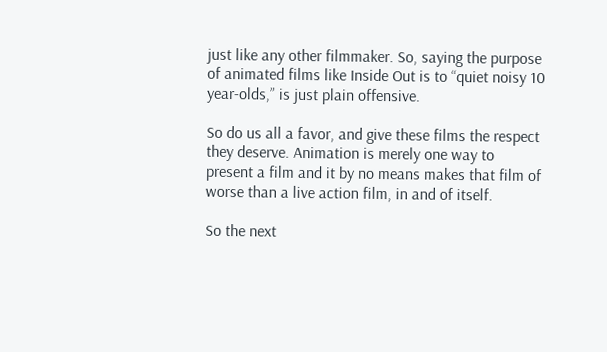just like any other filmmaker. So, saying the purpose of animated films like Inside Out is to “quiet noisy 10 year-olds,” is just plain offensive.

So do us all a favor, and give these films the respect they deserve. Animation is merely one way to present a film and it by no means makes that film of worse than a live action film, in and of itself.

So the next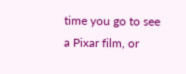time you go to see a Pixar film, or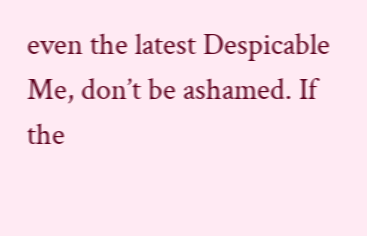even the latest Despicable Me, don’t be ashamed. If the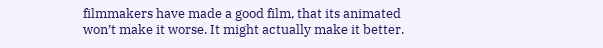filmmakers have made a good film, that its animated won’t make it worse. It might actually make it better.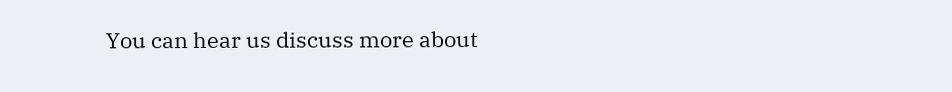You can hear us discuss more about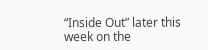“Inside Out” later this week on the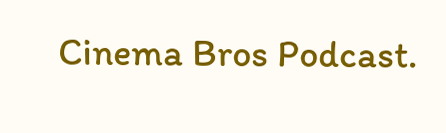Cinema Bros Podcast.